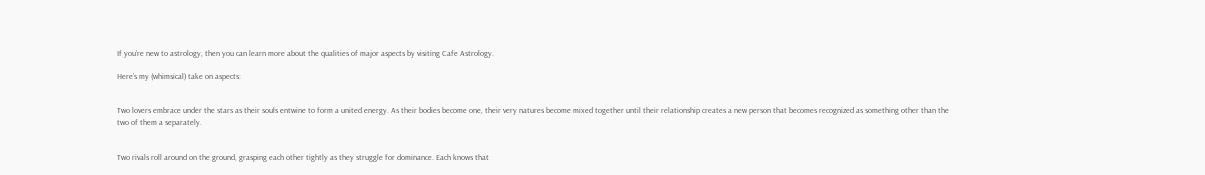If you’re new to astrology, then you can learn more about the qualities of major aspects by visiting Cafe Astrology.

Here’s my (whimsical) take on aspects:


Two lovers embrace under the stars as their souls entwine to form a united energy. As their bodies become one, their very natures become mixed together until their relationship creates a new person that becomes recognized as something other than the two of them a separately.


Two rivals roll around on the ground, grasping each other tightly as they struggle for dominance. Each knows that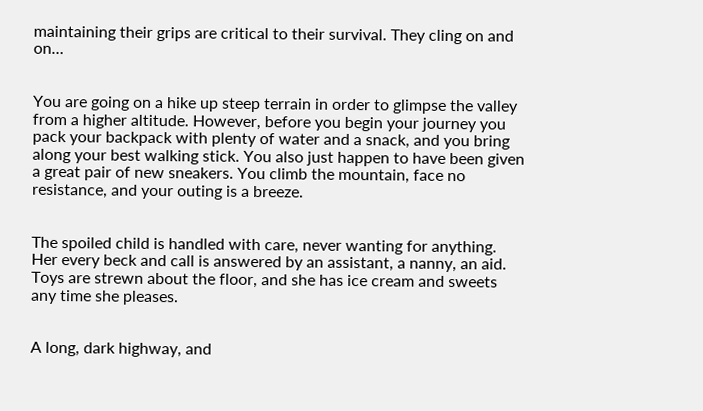maintaining their grips are critical to their survival. They cling on and on…


You are going on a hike up steep terrain in order to glimpse the valley from a higher altitude. However, before you begin your journey you pack your backpack with plenty of water and a snack, and you bring along your best walking stick. You also just happen to have been given a great pair of new sneakers. You climb the mountain, face no resistance, and your outing is a breeze.


The spoiled child is handled with care, never wanting for anything. Her every beck and call is answered by an assistant, a nanny, an aid. Toys are strewn about the floor, and she has ice cream and sweets any time she pleases.


A long, dark highway, and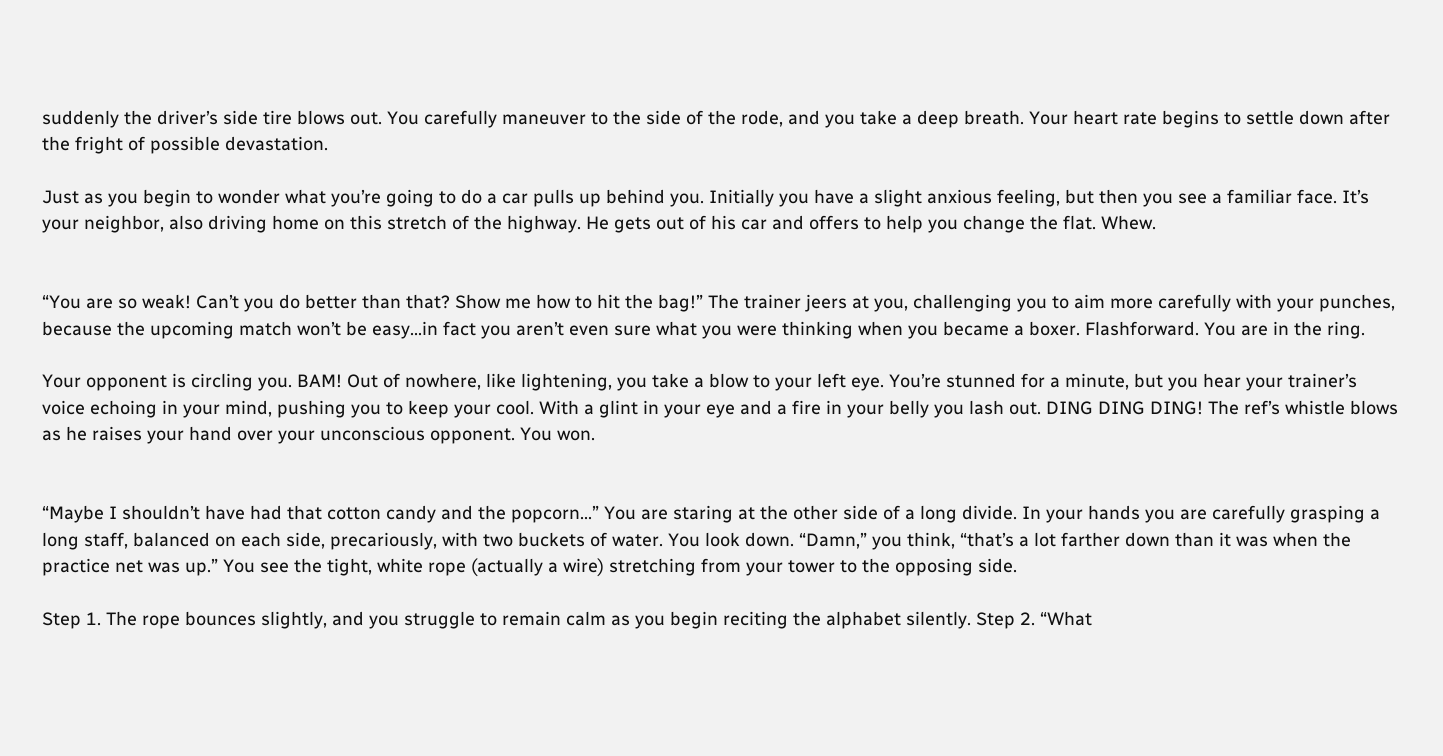suddenly the driver’s side tire blows out. You carefully maneuver to the side of the rode, and you take a deep breath. Your heart rate begins to settle down after the fright of possible devastation.

Just as you begin to wonder what you’re going to do a car pulls up behind you. Initially you have a slight anxious feeling, but then you see a familiar face. It’s your neighbor, also driving home on this stretch of the highway. He gets out of his car and offers to help you change the flat. Whew.


“You are so weak! Can’t you do better than that? Show me how to hit the bag!” The trainer jeers at you, challenging you to aim more carefully with your punches, because the upcoming match won’t be easy…in fact you aren’t even sure what you were thinking when you became a boxer. Flashforward. You are in the ring.

Your opponent is circling you. BAM! Out of nowhere, like lightening, you take a blow to your left eye. You’re stunned for a minute, but you hear your trainer’s voice echoing in your mind, pushing you to keep your cool. With a glint in your eye and a fire in your belly you lash out. DING DING DING! The ref’s whistle blows as he raises your hand over your unconscious opponent. You won.


“Maybe I shouldn’t have had that cotton candy and the popcorn…” You are staring at the other side of a long divide. In your hands you are carefully grasping a long staff, balanced on each side, precariously, with two buckets of water. You look down. “Damn,” you think, “that’s a lot farther down than it was when the practice net was up.” You see the tight, white rope (actually a wire) stretching from your tower to the opposing side.

Step 1. The rope bounces slightly, and you struggle to remain calm as you begin reciting the alphabet silently. Step 2. “What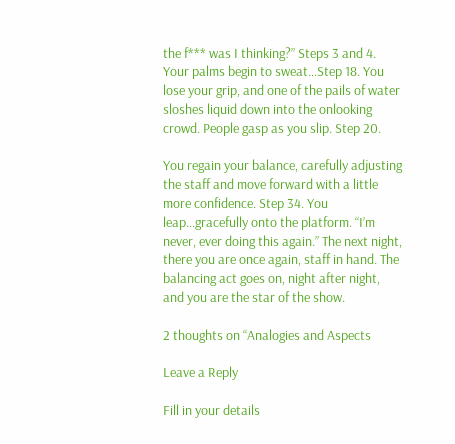the f*** was I thinking?” Steps 3 and 4. Your palms begin to sweat…Step 18. You lose your grip, and one of the pails of water sloshes liquid down into the onlooking crowd. People gasp as you slip. Step 20.

You regain your balance, carefully adjusting the staff and move forward with a little more confidence. Step 34. You leap…gracefully onto the platform. “I’m never, ever doing this again.” The next night, there you are once again, staff in hand. The balancing act goes on, night after night, and you are the star of the show.

2 thoughts on “Analogies and Aspects

Leave a Reply

Fill in your details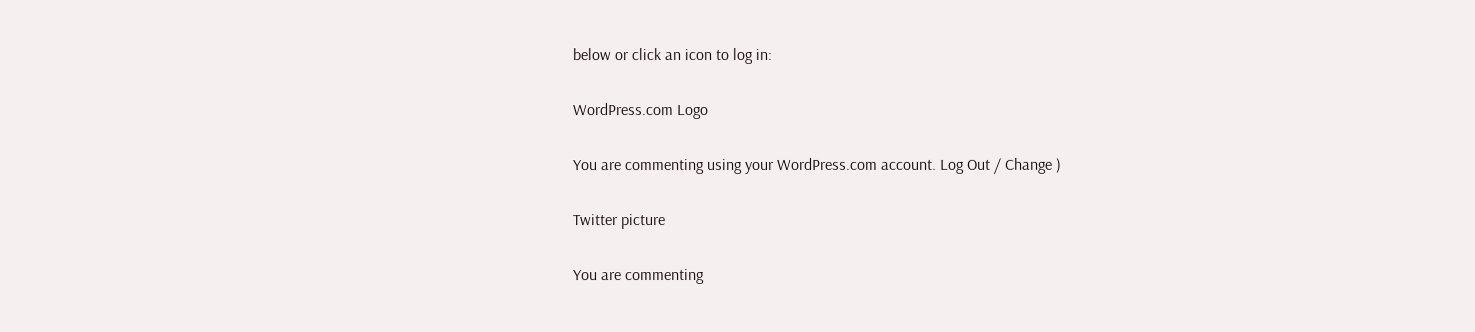below or click an icon to log in:

WordPress.com Logo

You are commenting using your WordPress.com account. Log Out / Change )

Twitter picture

You are commenting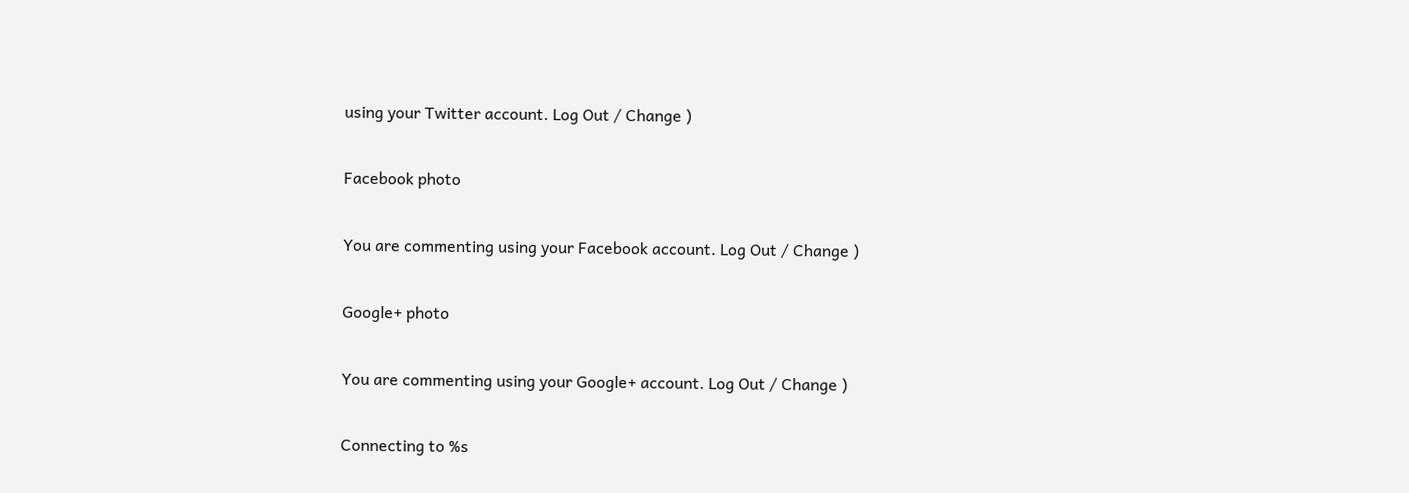using your Twitter account. Log Out / Change )

Facebook photo

You are commenting using your Facebook account. Log Out / Change )

Google+ photo

You are commenting using your Google+ account. Log Out / Change )

Connecting to %s